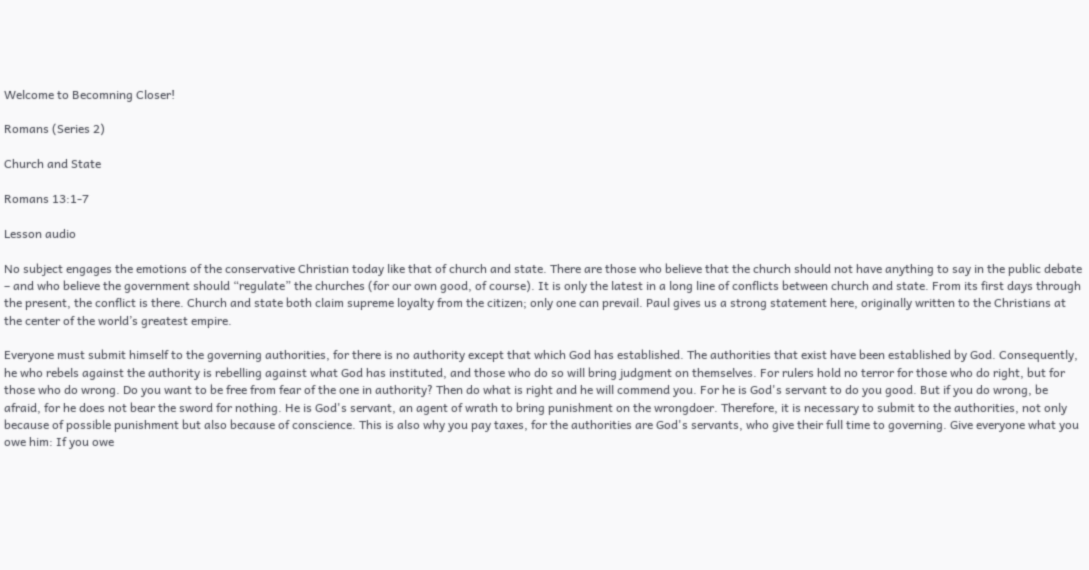Welcome to Becomning Closer!

Romans (Series 2)

Church and State

Romans 13:1-7

Lesson audio

No subject engages the emotions of the conservative Christian today like that of church and state. There are those who believe that the church should not have anything to say in the public debate – and who believe the government should “regulate” the churches (for our own good, of course). It is only the latest in a long line of conflicts between church and state. From its first days through the present, the conflict is there. Church and state both claim supreme loyalty from the citizen; only one can prevail. Paul gives us a strong statement here, originally written to the Christians at the center of the world’s greatest empire.

Everyone must submit himself to the governing authorities, for there is no authority except that which God has established. The authorities that exist have been established by God. Consequently, he who rebels against the authority is rebelling against what God has instituted, and those who do so will bring judgment on themselves. For rulers hold no terror for those who do right, but for those who do wrong. Do you want to be free from fear of the one in authority? Then do what is right and he will commend you. For he is God's servant to do you good. But if you do wrong, be afraid, for he does not bear the sword for nothing. He is God's servant, an agent of wrath to bring punishment on the wrongdoer. Therefore, it is necessary to submit to the authorities, not only because of possible punishment but also because of conscience. This is also why you pay taxes, for the authorities are God's servants, who give their full time to governing. Give everyone what you owe him: If you owe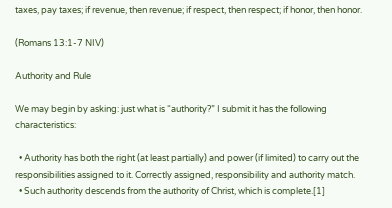taxes, pay taxes; if revenue, then revenue; if respect, then respect; if honor, then honor.

(Romans 13:1-7 NIV)

Authority and Rule

We may begin by asking: just what is “authority?” I submit it has the following characteristics:

  • Authority has both the right (at least partially) and power (if limited) to carry out the responsibilities assigned to it. Correctly assigned, responsibility and authority match.
  • Such authority descends from the authority of Christ, which is complete.[1]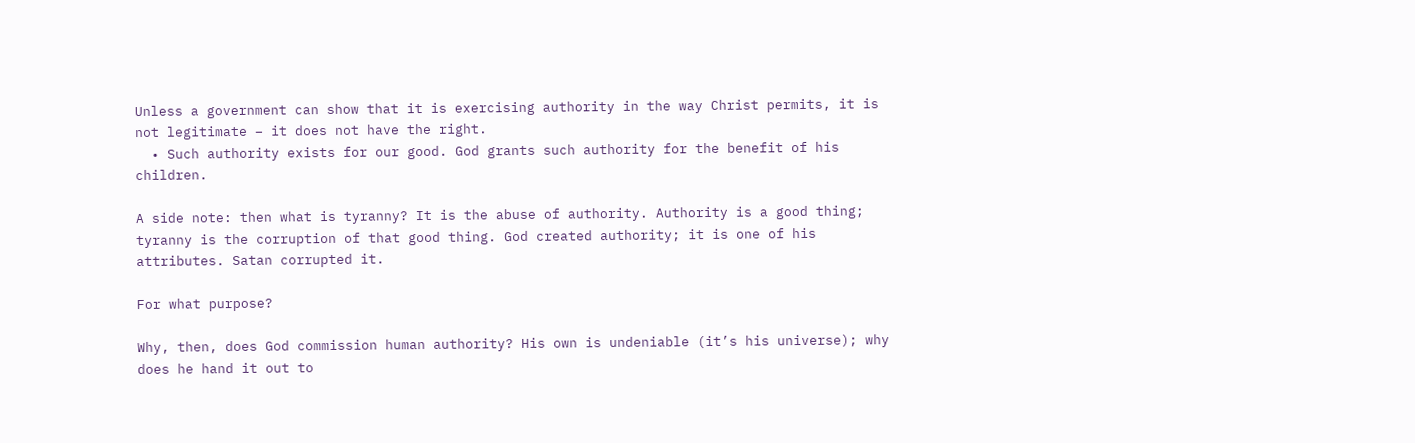Unless a government can show that it is exercising authority in the way Christ permits, it is not legitimate – it does not have the right.
  • Such authority exists for our good. God grants such authority for the benefit of his children.

A side note: then what is tyranny? It is the abuse of authority. Authority is a good thing; tyranny is the corruption of that good thing. God created authority; it is one of his attributes. Satan corrupted it.

For what purpose?

Why, then, does God commission human authority? His own is undeniable (it’s his universe); why does he hand it out to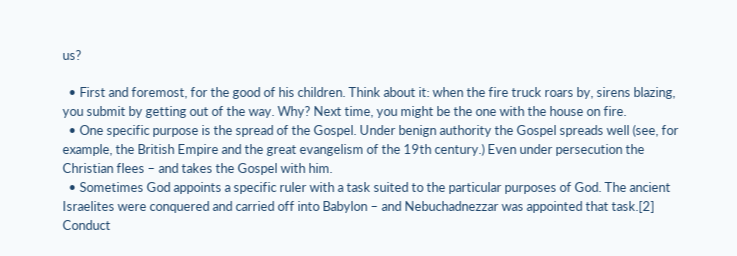us?

  • First and foremost, for the good of his children. Think about it: when the fire truck roars by, sirens blazing, you submit by getting out of the way. Why? Next time, you might be the one with the house on fire.
  • One specific purpose is the spread of the Gospel. Under benign authority the Gospel spreads well (see, for example, the British Empire and the great evangelism of the 19th century.) Even under persecution the Christian flees – and takes the Gospel with him.
  • Sometimes God appoints a specific ruler with a task suited to the particular purposes of God. The ancient Israelites were conquered and carried off into Babylon – and Nebuchadnezzar was appointed that task.[2]
Conduct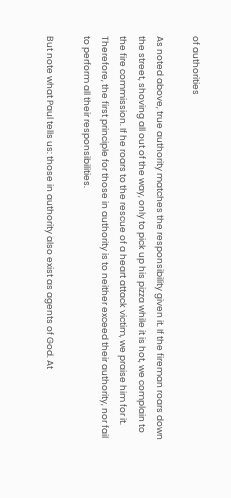of authorities

As noted above, true authority matches the responsibility given it. If the fireman roars down the street, shoving all out of the way, only to pick up his pizza while it is hot, we complain to the fire commission. If he roars to the rescue of a heart attack victim, we praise him for it. Therefore, the first principle for those in authority is to neither exceed their authority, nor fail to perform all their responsibilities.

But note what Paul tells us: those in authority also exist as agents of God. At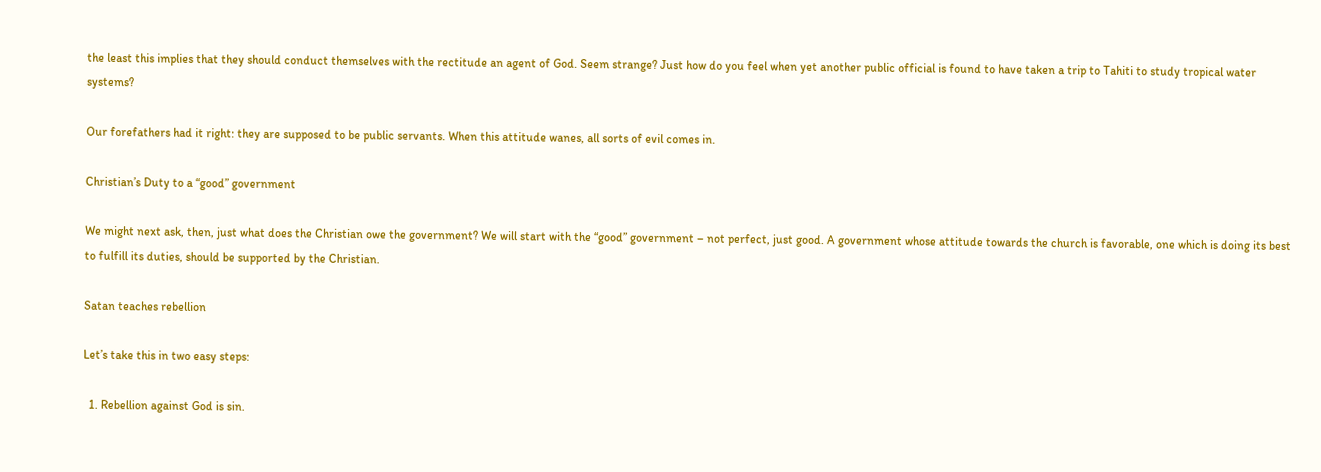the least this implies that they should conduct themselves with the rectitude an agent of God. Seem strange? Just how do you feel when yet another public official is found to have taken a trip to Tahiti to study tropical water systems?

Our forefathers had it right: they are supposed to be public servants. When this attitude wanes, all sorts of evil comes in.

Christian’s Duty to a “good” government

We might next ask, then, just what does the Christian owe the government? We will start with the “good” government – not perfect, just good. A government whose attitude towards the church is favorable, one which is doing its best to fulfill its duties, should be supported by the Christian.

Satan teaches rebellion

Let’s take this in two easy steps:

  1. Rebellion against God is sin.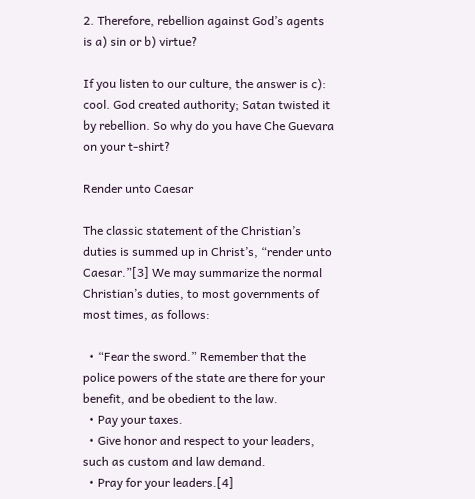2. Therefore, rebellion against God’s agents is a) sin or b) virtue?

If you listen to our culture, the answer is c): cool. God created authority; Satan twisted it by rebellion. So why do you have Che Guevara on your t-shirt?

Render unto Caesar

The classic statement of the Christian’s duties is summed up in Christ’s, “render unto Caesar.”[3] We may summarize the normal Christian’s duties, to most governments of most times, as follows:

  • “Fear the sword.” Remember that the police powers of the state are there for your benefit, and be obedient to the law.
  • Pay your taxes.
  • Give honor and respect to your leaders, such as custom and law demand.
  • Pray for your leaders.[4]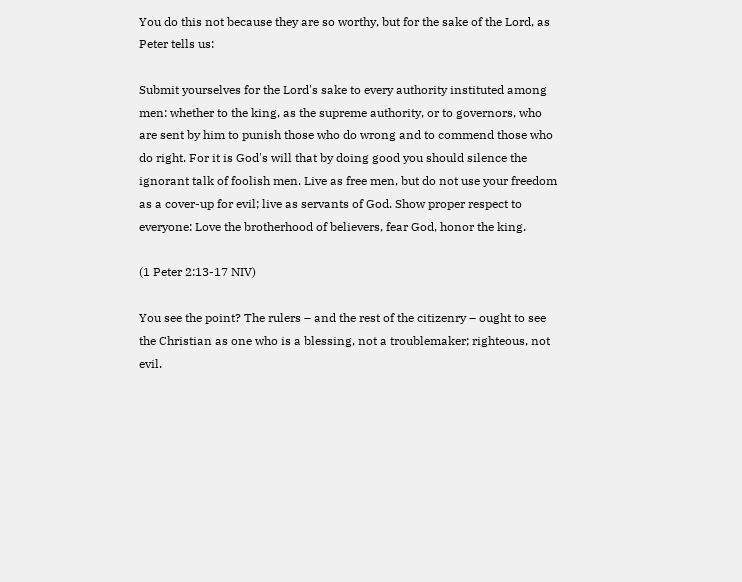You do this not because they are so worthy, but for the sake of the Lord, as Peter tells us:

Submit yourselves for the Lord's sake to every authority instituted among men: whether to the king, as the supreme authority, or to governors, who are sent by him to punish those who do wrong and to commend those who do right. For it is God's will that by doing good you should silence the ignorant talk of foolish men. Live as free men, but do not use your freedom as a cover-up for evil; live as servants of God. Show proper respect to everyone: Love the brotherhood of believers, fear God, honor the king.

(1 Peter 2:13-17 NIV)

You see the point? The rulers – and the rest of the citizenry – ought to see the Christian as one who is a blessing, not a troublemaker; righteous, not evil.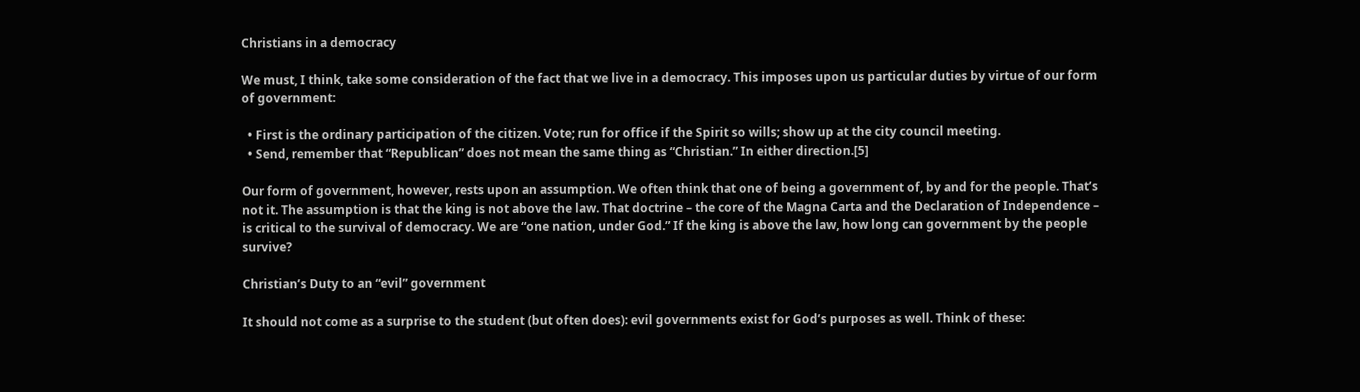Christians in a democracy

We must, I think, take some consideration of the fact that we live in a democracy. This imposes upon us particular duties by virtue of our form of government:

  • First is the ordinary participation of the citizen. Vote; run for office if the Spirit so wills; show up at the city council meeting.
  • Send, remember that “Republican” does not mean the same thing as “Christian.” In either direction.[5]

Our form of government, however, rests upon an assumption. We often think that one of being a government of, by and for the people. That’s not it. The assumption is that the king is not above the law. That doctrine – the core of the Magna Carta and the Declaration of Independence – is critical to the survival of democracy. We are “one nation, under God.” If the king is above the law, how long can government by the people survive?

Christian’s Duty to an “evil” government

It should not come as a surprise to the student (but often does): evil governments exist for God’s purposes as well. Think of these: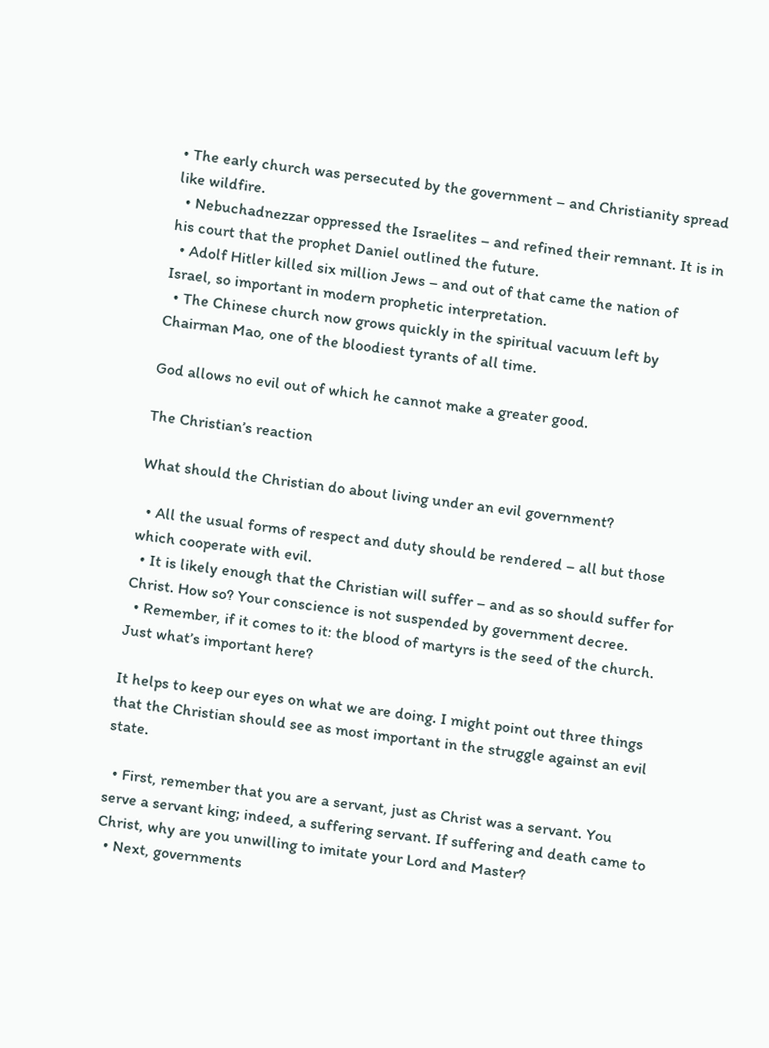• The early church was persecuted by the government – and Christianity spread like wildfire.
  • Nebuchadnezzar oppressed the Israelites – and refined their remnant. It is in his court that the prophet Daniel outlined the future.
  • Adolf Hitler killed six million Jews – and out of that came the nation of Israel, so important in modern prophetic interpretation.
  • The Chinese church now grows quickly in the spiritual vacuum left by Chairman Mao, one of the bloodiest tyrants of all time.

God allows no evil out of which he cannot make a greater good.

The Christian’s reaction

What should the Christian do about living under an evil government?

  • All the usual forms of respect and duty should be rendered – all but those which cooperate with evil.
  • It is likely enough that the Christian will suffer – and as so should suffer for Christ. How so? Your conscience is not suspended by government decree.
  • Remember, if it comes to it: the blood of martyrs is the seed of the church.
Just what’s important here?

It helps to keep our eyes on what we are doing. I might point out three things that the Christian should see as most important in the struggle against an evil state.

  • First, remember that you are a servant, just as Christ was a servant. You serve a servant king; indeed, a suffering servant. If suffering and death came to Christ, why are you unwilling to imitate your Lord and Master?
  • Next, governments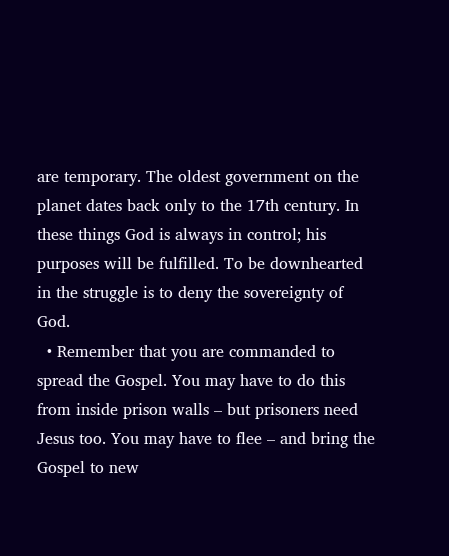are temporary. The oldest government on the planet dates back only to the 17th century. In these things God is always in control; his purposes will be fulfilled. To be downhearted in the struggle is to deny the sovereignty of God.
  • Remember that you are commanded to spread the Gospel. You may have to do this from inside prison walls – but prisoners need Jesus too. You may have to flee – and bring the Gospel to new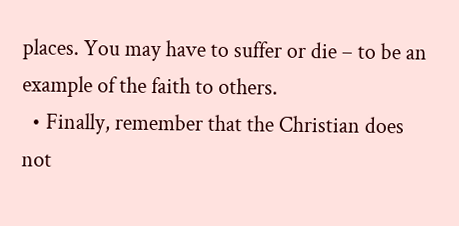places. You may have to suffer or die – to be an example of the faith to others.
  • Finally, remember that the Christian does not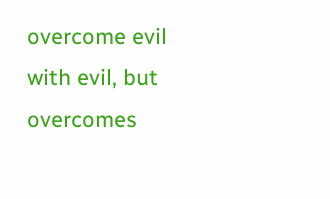overcome evil with evil, but overcomes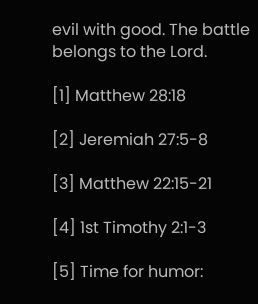evil with good. The battle belongs to the Lord.

[1] Matthew 28:18

[2] Jeremiah 27:5-8

[3] Matthew 22:15-21

[4] 1st Timothy 2:1-3

[5] Time for humor: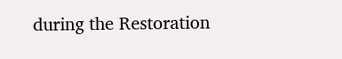during the Restoration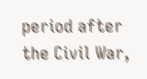period after the Civil War,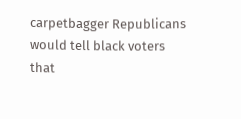carpetbagger Republicans would tell black voters that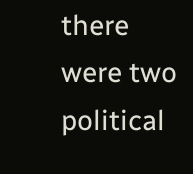there were two political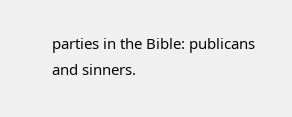parties in the Bible: publicans and sinners.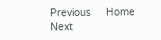Previous     Home     Next